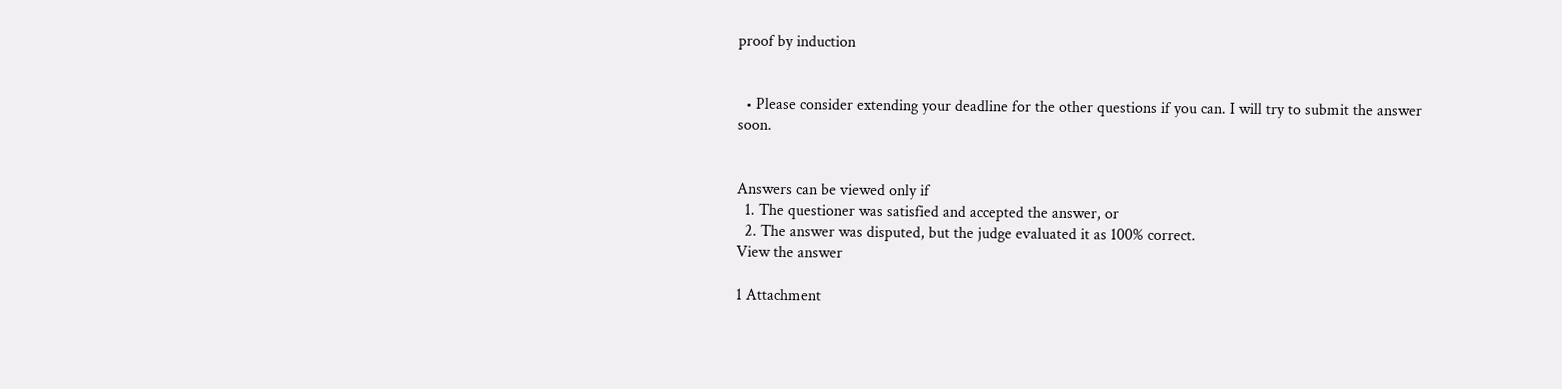proof by induction


  • Please consider extending your deadline for the other questions if you can. I will try to submit the answer soon.


Answers can be viewed only if
  1. The questioner was satisfied and accepted the answer, or
  2. The answer was disputed, but the judge evaluated it as 100% correct.
View the answer

1 Attachment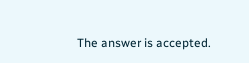The answer is accepted.